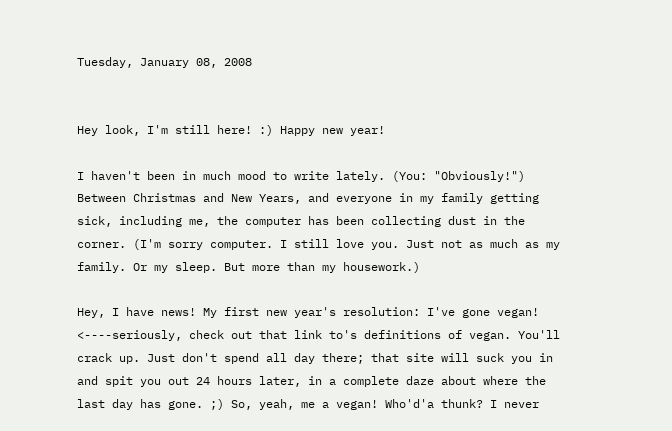Tuesday, January 08, 2008


Hey look, I'm still here! :) Happy new year!

I haven't been in much mood to write lately. (You: "Obviously!") Between Christmas and New Years, and everyone in my family getting sick, including me, the computer has been collecting dust in the corner. (I'm sorry computer. I still love you. Just not as much as my family. Or my sleep. But more than my housework.)

Hey, I have news! My first new year's resolution: I've gone vegan! <----seriously, check out that link to's definitions of vegan. You'll crack up. Just don't spend all day there; that site will suck you in and spit you out 24 hours later, in a complete daze about where the last day has gone. ;) So, yeah, me a vegan! Who'd'a thunk? I never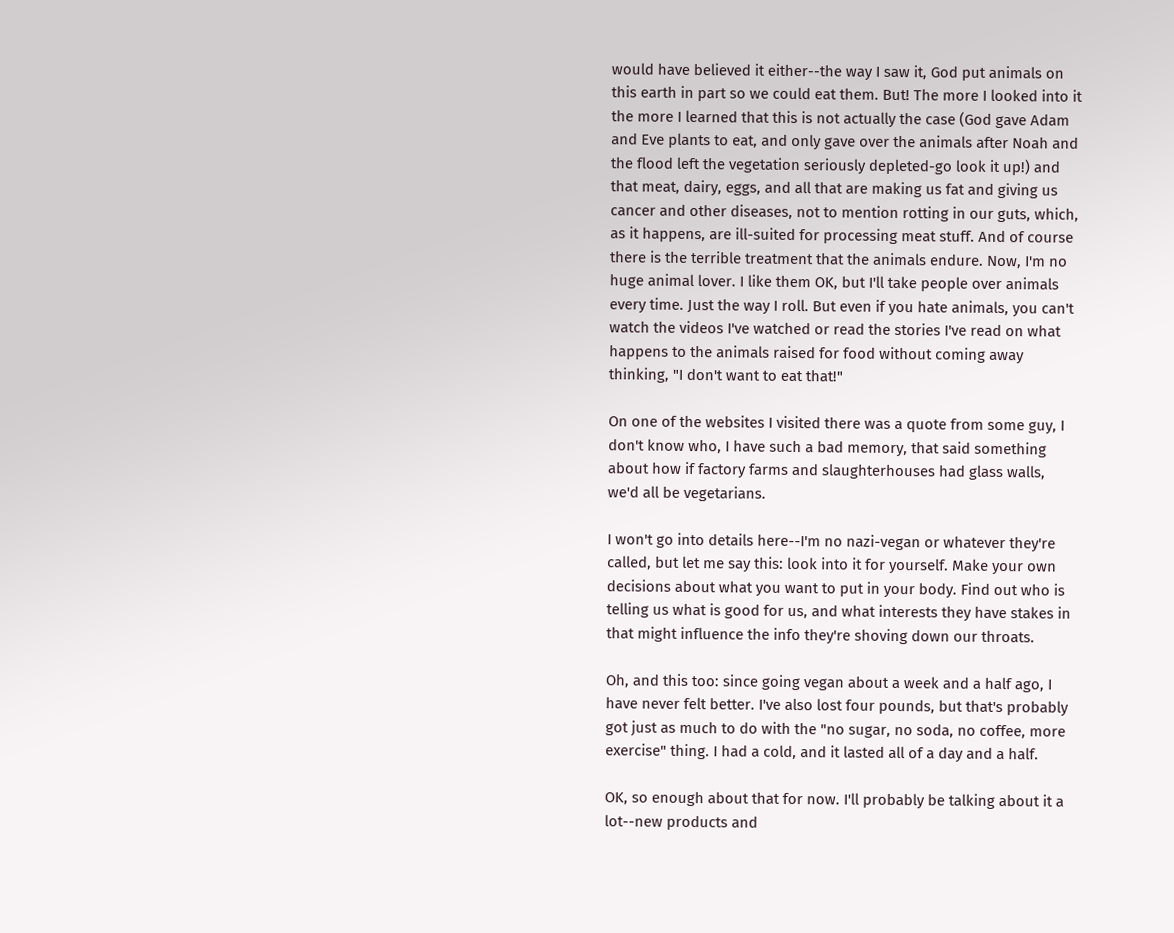would have believed it either--the way I saw it, God put animals on this earth in part so we could eat them. But! The more I looked into it the more I learned that this is not actually the case (God gave Adam and Eve plants to eat, and only gave over the animals after Noah and the flood left the vegetation seriously depleted-go look it up!) and that meat, dairy, eggs, and all that are making us fat and giving us cancer and other diseases, not to mention rotting in our guts, which, as it happens, are ill-suited for processing meat stuff. And of course there is the terrible treatment that the animals endure. Now, I'm no huge animal lover. I like them OK, but I'll take people over animals every time. Just the way I roll. But even if you hate animals, you can't watch the videos I've watched or read the stories I've read on what happens to the animals raised for food without coming away thinking, "I don't want to eat that!"

On one of the websites I visited there was a quote from some guy, I don't know who, I have such a bad memory, that said something about how if factory farms and slaughterhouses had glass walls, we'd all be vegetarians.

I won't go into details here--I'm no nazi-vegan or whatever they're called, but let me say this: look into it for yourself. Make your own decisions about what you want to put in your body. Find out who is telling us what is good for us, and what interests they have stakes in that might influence the info they're shoving down our throats.

Oh, and this too: since going vegan about a week and a half ago, I have never felt better. I've also lost four pounds, but that's probably got just as much to do with the "no sugar, no soda, no coffee, more exercise" thing. I had a cold, and it lasted all of a day and a half.

OK, so enough about that for now. I'll probably be talking about it a lot--new products and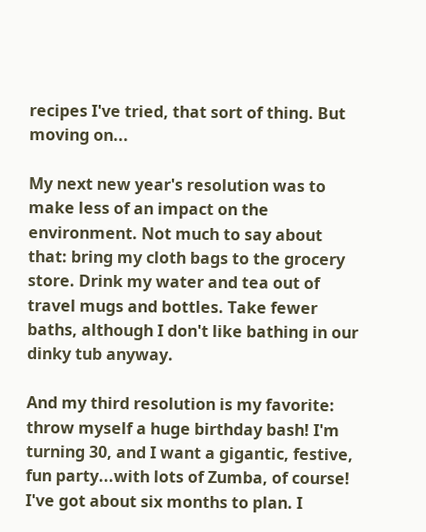recipes I've tried, that sort of thing. But moving on...

My next new year's resolution was to make less of an impact on the environment. Not much to say about that: bring my cloth bags to the grocery store. Drink my water and tea out of travel mugs and bottles. Take fewer baths, although I don't like bathing in our dinky tub anyway.

And my third resolution is my favorite: throw myself a huge birthday bash! I'm turning 30, and I want a gigantic, festive, fun party...with lots of Zumba, of course! I've got about six months to plan. I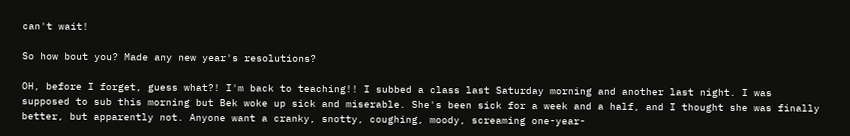can't wait!

So how bout you? Made any new year's resolutions?

OH, before I forget, guess what?! I'm back to teaching!! I subbed a class last Saturday morning and another last night. I was supposed to sub this morning but Bek woke up sick and miserable. She's been sick for a week and a half, and I thought she was finally better, but apparently not. Anyone want a cranky, snotty, coughing, moody, screaming one-year-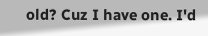old? Cuz I have one. I'd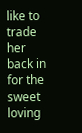like to trade her back in for the sweet loving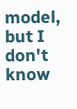model, but I don't know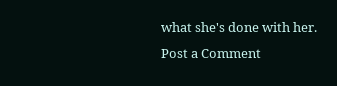what she's done with her.
Post a Comment